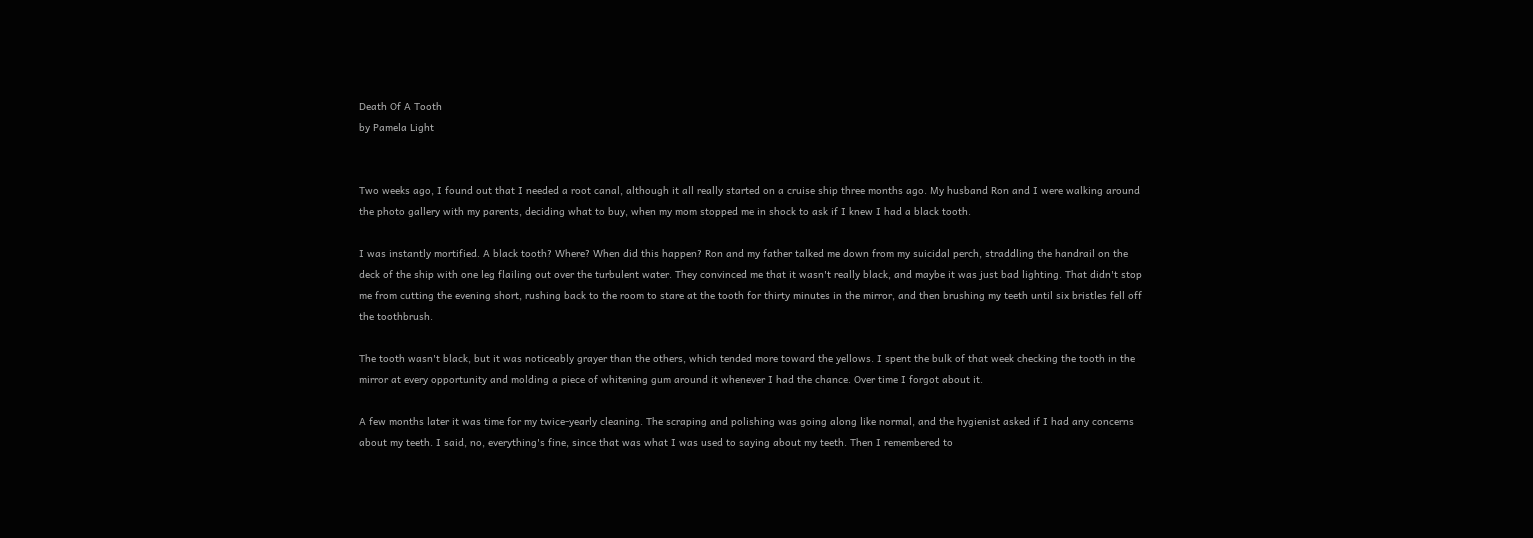Death Of A Tooth
by Pamela Light


Two weeks ago, I found out that I needed a root canal, although it all really started on a cruise ship three months ago. My husband Ron and I were walking around the photo gallery with my parents, deciding what to buy, when my mom stopped me in shock to ask if I knew I had a black tooth.

I was instantly mortified. A black tooth? Where? When did this happen? Ron and my father talked me down from my suicidal perch, straddling the handrail on the deck of the ship with one leg flailing out over the turbulent water. They convinced me that it wasn't really black, and maybe it was just bad lighting. That didn't stop me from cutting the evening short, rushing back to the room to stare at the tooth for thirty minutes in the mirror, and then brushing my teeth until six bristles fell off the toothbrush.

The tooth wasn't black, but it was noticeably grayer than the others, which tended more toward the yellows. I spent the bulk of that week checking the tooth in the mirror at every opportunity and molding a piece of whitening gum around it whenever I had the chance. Over time I forgot about it.

A few months later it was time for my twice-yearly cleaning. The scraping and polishing was going along like normal, and the hygienist asked if I had any concerns about my teeth. I said, no, everything's fine, since that was what I was used to saying about my teeth. Then I remembered to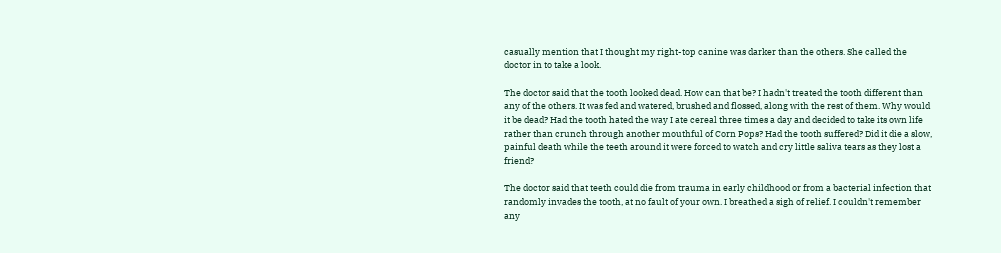casually mention that I thought my right-top canine was darker than the others. She called the doctor in to take a look.

The doctor said that the tooth looked dead. How can that be? I hadn't treated the tooth different than any of the others. It was fed and watered, brushed and flossed, along with the rest of them. Why would it be dead? Had the tooth hated the way I ate cereal three times a day and decided to take its own life rather than crunch through another mouthful of Corn Pops? Had the tooth suffered? Did it die a slow, painful death while the teeth around it were forced to watch and cry little saliva tears as they lost a friend?

The doctor said that teeth could die from trauma in early childhood or from a bacterial infection that randomly invades the tooth, at no fault of your own. I breathed a sigh of relief. I couldn't remember any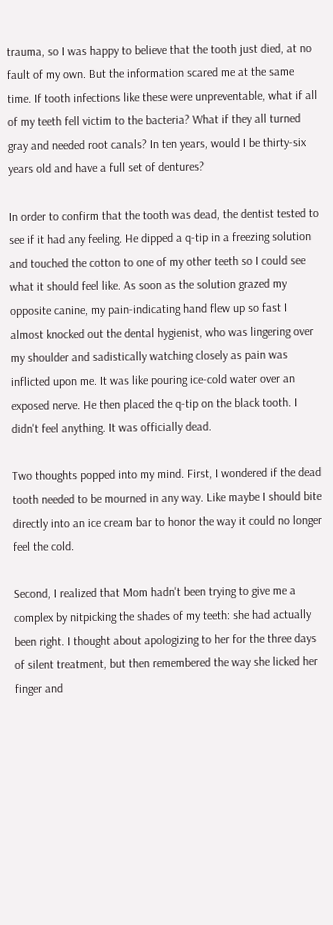trauma, so I was happy to believe that the tooth just died, at no fault of my own. But the information scared me at the same time. If tooth infections like these were unpreventable, what if all of my teeth fell victim to the bacteria? What if they all turned gray and needed root canals? In ten years, would I be thirty-six years old and have a full set of dentures?

In order to confirm that the tooth was dead, the dentist tested to see if it had any feeling. He dipped a q-tip in a freezing solution and touched the cotton to one of my other teeth so I could see what it should feel like. As soon as the solution grazed my opposite canine, my pain-indicating hand flew up so fast I almost knocked out the dental hygienist, who was lingering over my shoulder and sadistically watching closely as pain was inflicted upon me. It was like pouring ice-cold water over an exposed nerve. He then placed the q-tip on the black tooth. I didn't feel anything. It was officially dead.

Two thoughts popped into my mind. First, I wondered if the dead tooth needed to be mourned in any way. Like maybe I should bite directly into an ice cream bar to honor the way it could no longer feel the cold.

Second, I realized that Mom hadn't been trying to give me a complex by nitpicking the shades of my teeth: she had actually been right. I thought about apologizing to her for the three days of silent treatment, but then remembered the way she licked her finger and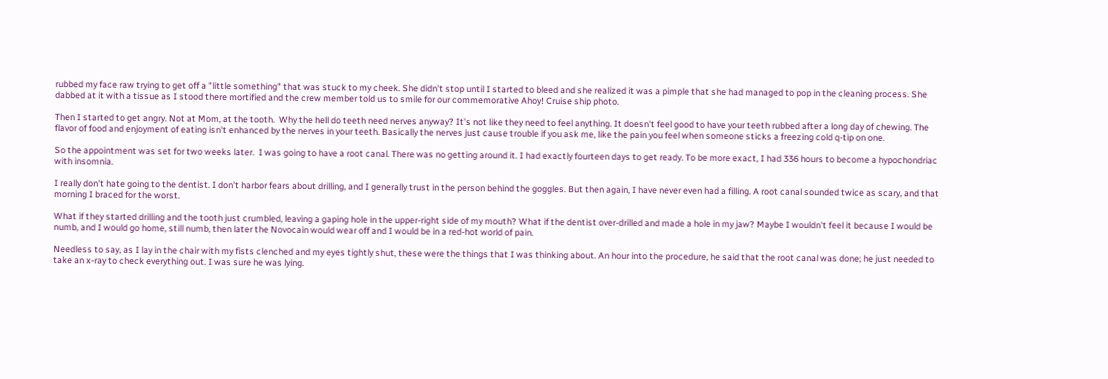rubbed my face raw trying to get off a "little something" that was stuck to my cheek. She didn't stop until I started to bleed and she realized it was a pimple that she had managed to pop in the cleaning process. She dabbed at it with a tissue as I stood there mortified and the crew member told us to smile for our commemorative Ahoy! Cruise ship photo.

Then I started to get angry. Not at Mom, at the tooth.  Why the hell do teeth need nerves anyway? It's not like they need to feel anything. It doesn't feel good to have your teeth rubbed after a long day of chewing. The flavor of food and enjoyment of eating isn't enhanced by the nerves in your teeth. Basically the nerves just cause trouble if you ask me, like the pain you feel when someone sticks a freezing cold q-tip on one.

So the appointment was set for two weeks later.  I was going to have a root canal. There was no getting around it. I had exactly fourteen days to get ready. To be more exact, I had 336 hours to become a hypochondriac with insomnia.

I really don't hate going to the dentist. I don't harbor fears about drilling, and I generally trust in the person behind the goggles. But then again, I have never even had a filling. A root canal sounded twice as scary, and that morning I braced for the worst.

What if they started drilling and the tooth just crumbled, leaving a gaping hole in the upper-right side of my mouth? What if the dentist over-drilled and made a hole in my jaw? Maybe I wouldn't feel it because I would be numb, and I would go home, still numb, then later the Novocain would wear off and I would be in a red-hot world of pain.

Needless to say, as I lay in the chair with my fists clenched and my eyes tightly shut, these were the things that I was thinking about. An hour into the procedure, he said that the root canal was done; he just needed to take an x-ray to check everything out. I was sure he was lying.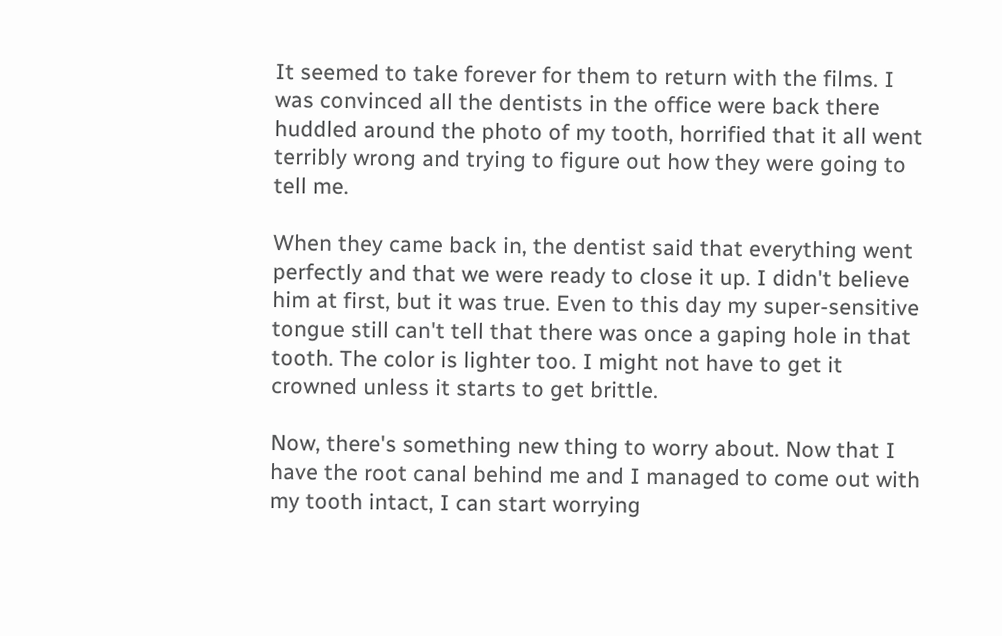It seemed to take forever for them to return with the films. I was convinced all the dentists in the office were back there huddled around the photo of my tooth, horrified that it all went terribly wrong and trying to figure out how they were going to tell me.

When they came back in, the dentist said that everything went perfectly and that we were ready to close it up. I didn't believe him at first, but it was true. Even to this day my super-sensitive tongue still can't tell that there was once a gaping hole in that tooth. The color is lighter too. I might not have to get it crowned unless it starts to get brittle.

Now, there's something new thing to worry about. Now that I have the root canal behind me and I managed to come out with my tooth intact, I can start worrying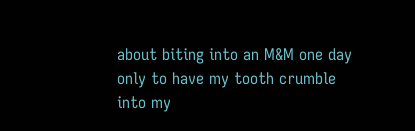about biting into an M&M one day only to have my tooth crumble into my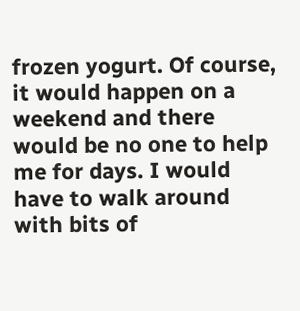frozen yogurt. Of course, it would happen on a weekend and there would be no one to help me for days. I would have to walk around with bits of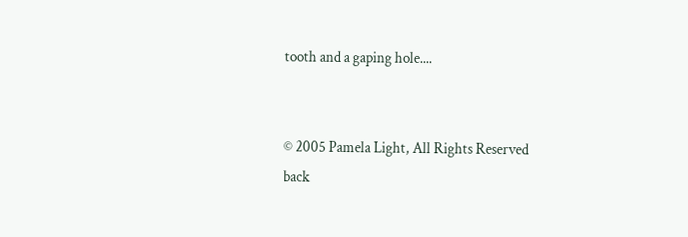tooth and a gaping hole....


© 2005 Pamela Light, All Rights Reserved
back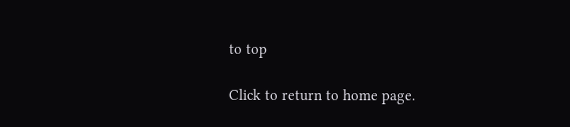to top

Click to return to home page.